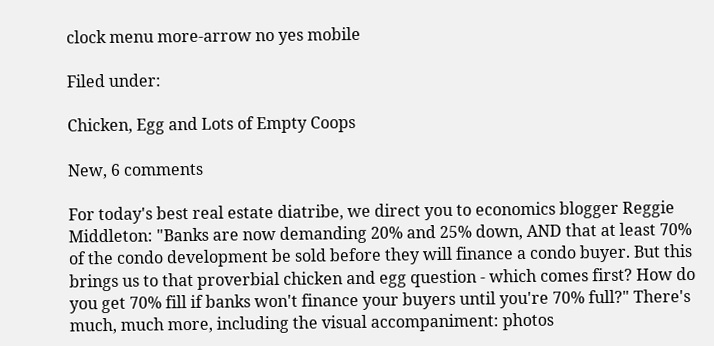clock menu more-arrow no yes mobile

Filed under:

Chicken, Egg and Lots of Empty Coops

New, 6 comments

For today's best real estate diatribe, we direct you to economics blogger Reggie Middleton: "Banks are now demanding 20% and 25% down, AND that at least 70% of the condo development be sold before they will finance a condo buyer. But this brings us to that proverbial chicken and egg question - which comes first? How do you get 70% fill if banks won't finance your buyers until you're 70% full?" There's much, much more, including the visual accompaniment: photos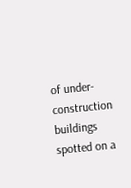of under-construction buildings spotted on a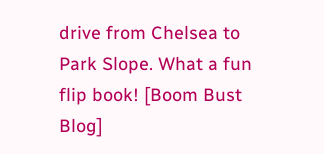drive from Chelsea to Park Slope. What a fun flip book! [Boom Bust Blog]